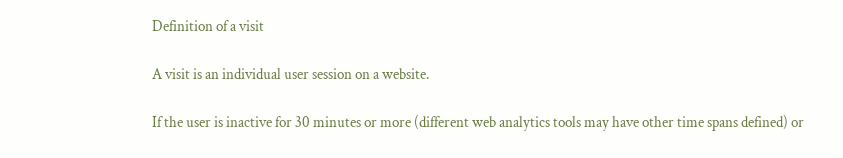Definition of a visit

A visit is an individual user session on a website.

If the user is inactive for 30 minutes or more (different web analytics tools may have other time spans defined) or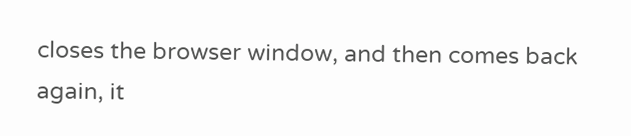closes the browser window, and then comes back again, it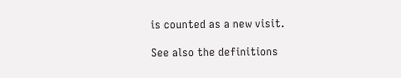is counted as a new visit.

See also the definitions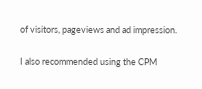of visitors, pageviews and ad impression.

I also recommended using the CPM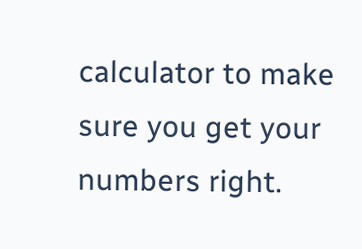calculator to make sure you get your numbers right.